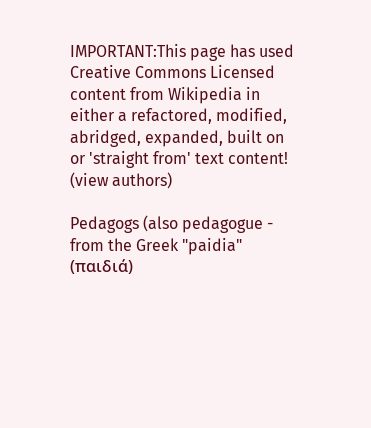IMPORTANT:This page has used Creative Commons Licensed content from Wikipedia in either a refactored, modified, abridged, expanded, built on or 'straight from' text content! (view authors)

Pedagogs (also pedagogue - from the Greek "paidia" (παιδιά)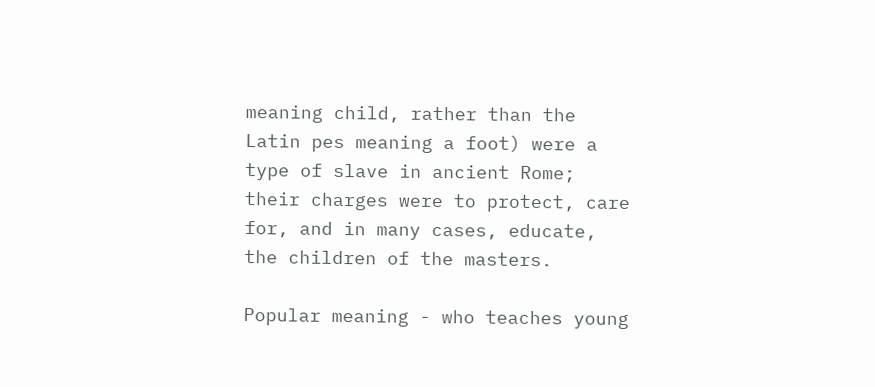meaning child, rather than the Latin pes meaning a foot) were a type of slave in ancient Rome; their charges were to protect, care for, and in many cases, educate, the children of the masters.

Popular meaning - who teaches young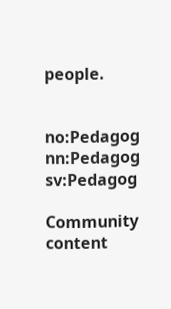people.


no:Pedagog nn:Pedagog sv:Pedagog

Community content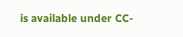is available under CC-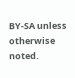BY-SA unless otherwise noted.